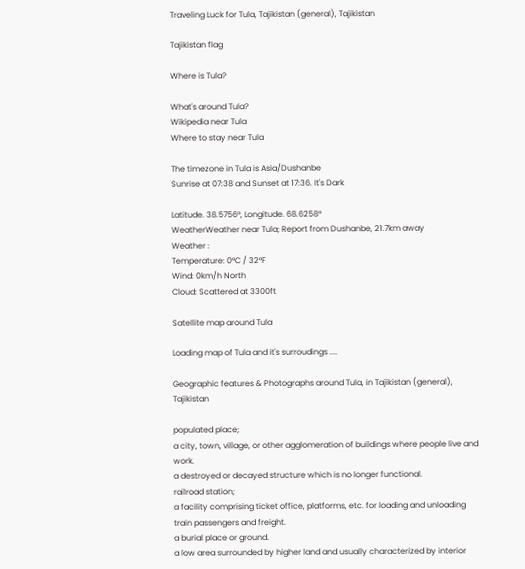Traveling Luck for Tula, Tajikistan (general), Tajikistan

Tajikistan flag

Where is Tula?

What's around Tula?
Wikipedia near Tula
Where to stay near Tula

The timezone in Tula is Asia/Dushanbe
Sunrise at 07:38 and Sunset at 17:36. It's Dark

Latitude. 38.5756°, Longitude. 68.6258°
WeatherWeather near Tula; Report from Dushanbe, 21.7km away
Weather :
Temperature: 0°C / 32°F
Wind: 0km/h North
Cloud: Scattered at 3300ft

Satellite map around Tula

Loading map of Tula and it's surroudings ....

Geographic features & Photographs around Tula, in Tajikistan (general), Tajikistan

populated place;
a city, town, village, or other agglomeration of buildings where people live and work.
a destroyed or decayed structure which is no longer functional.
railroad station;
a facility comprising ticket office, platforms, etc. for loading and unloading train passengers and freight.
a burial place or ground.
a low area surrounded by higher land and usually characterized by interior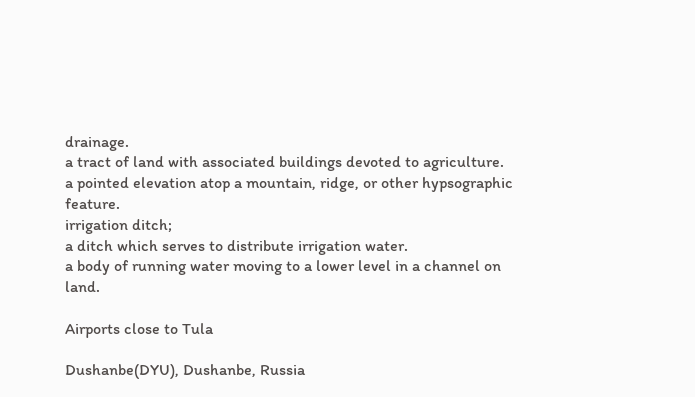drainage.
a tract of land with associated buildings devoted to agriculture.
a pointed elevation atop a mountain, ridge, or other hypsographic feature.
irrigation ditch;
a ditch which serves to distribute irrigation water.
a body of running water moving to a lower level in a channel on land.

Airports close to Tula

Dushanbe(DYU), Dushanbe, Russia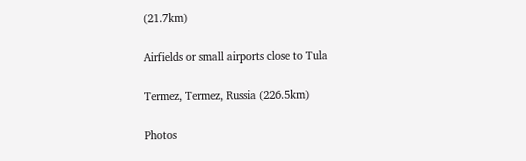(21.7km)

Airfields or small airports close to Tula

Termez, Termez, Russia (226.5km)

Photos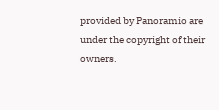provided by Panoramio are under the copyright of their owners.